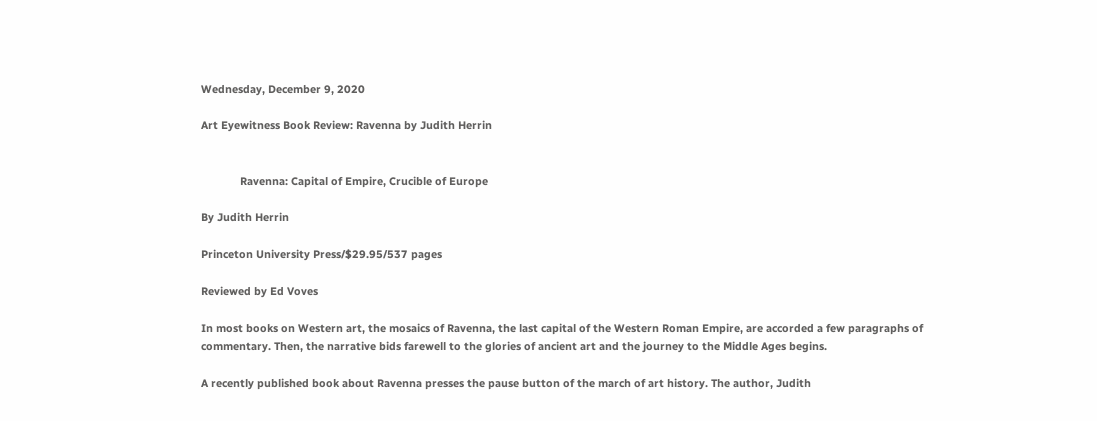Wednesday, December 9, 2020

Art Eyewitness Book Review: Ravenna by Judith Herrin


             Ravenna: Capital of Empire, Crucible of Europe

By Judith Herrin

Princeton University Press/$29.95/537 pages

Reviewed by Ed Voves

In most books on Western art, the mosaics of Ravenna, the last capital of the Western Roman Empire, are accorded a few paragraphs of commentary. Then, the narrative bids farewell to the glories of ancient art and the journey to the Middle Ages begins.

A recently published book about Ravenna presses the pause button of the march of art history. The author, Judith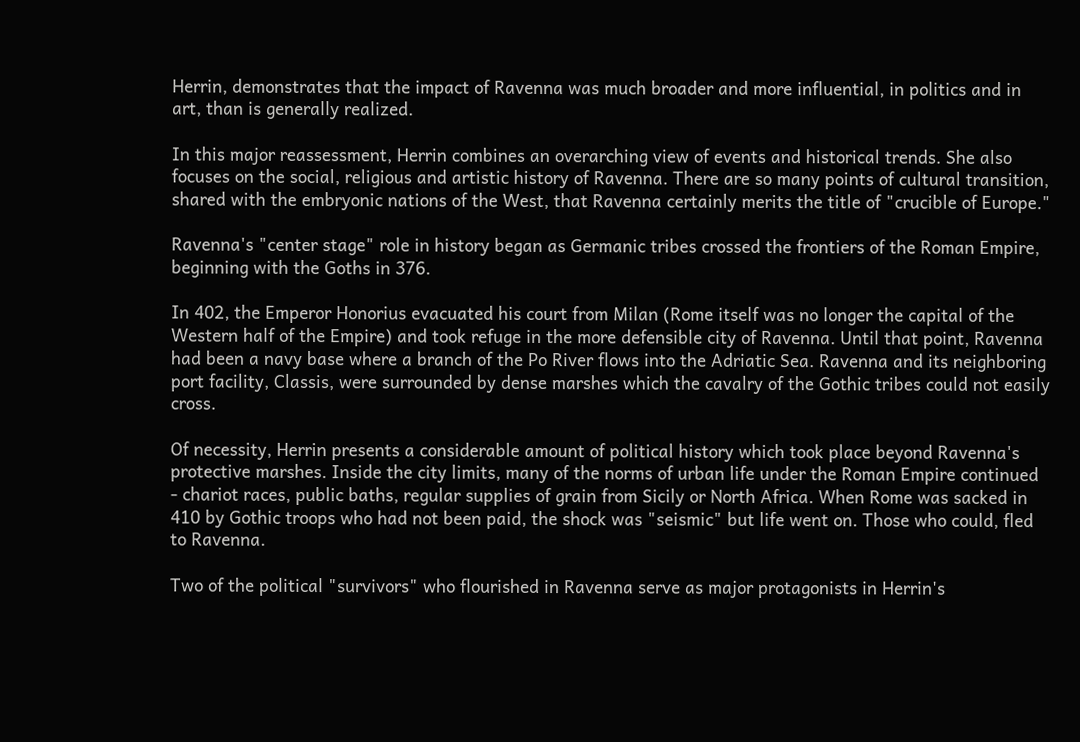Herrin, demonstrates that the impact of Ravenna was much broader and more influential, in politics and in art, than is generally realized.

In this major reassessment, Herrin combines an overarching view of events and historical trends. She also focuses on the social, religious and artistic history of Ravenna. There are so many points of cultural transition, shared with the embryonic nations of the West, that Ravenna certainly merits the title of "crucible of Europe."

Ravenna's "center stage" role in history began as Germanic tribes crossed the frontiers of the Roman Empire, beginning with the Goths in 376.

In 402, the Emperor Honorius evacuated his court from Milan (Rome itself was no longer the capital of the Western half of the Empire) and took refuge in the more defensible city of Ravenna. Until that point, Ravenna had been a navy base where a branch of the Po River flows into the Adriatic Sea. Ravenna and its neighboring port facility, Classis, were surrounded by dense marshes which the cavalry of the Gothic tribes could not easily cross.

Of necessity, Herrin presents a considerable amount of political history which took place beyond Ravenna's protective marshes. Inside the city limits, many of the norms of urban life under the Roman Empire continued - chariot races, public baths, regular supplies of grain from Sicily or North Africa. When Rome was sacked in 410 by Gothic troops who had not been paid, the shock was "seismic" but life went on. Those who could, fled to Ravenna.

Two of the political "survivors" who flourished in Ravenna serve as major protagonists in Herrin's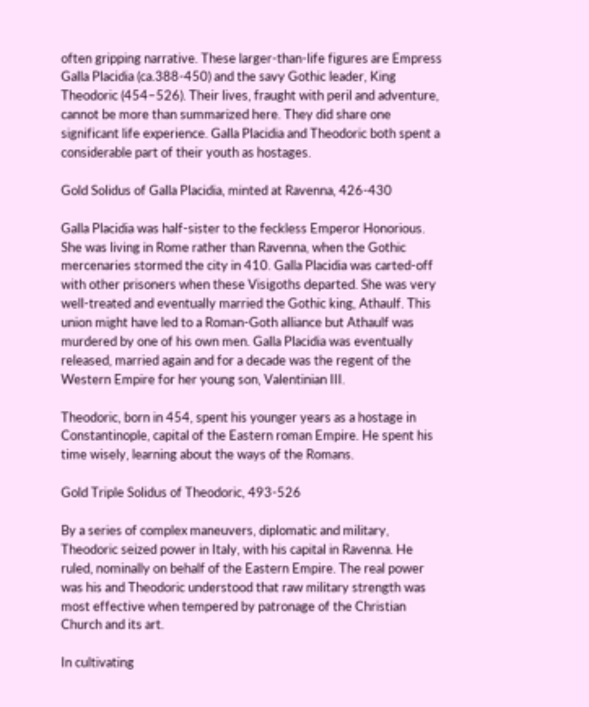often gripping narrative. These larger-than-life figures are Empress Galla Placidia (ca.388-450) and the savy Gothic leader, King Theodoric (454–526). Their lives, fraught with peril and adventure, cannot be more than summarized here. They did share one significant life experience. Galla Placidia and Theodoric both spent a considerable part of their youth as hostages.

Gold Solidus of Galla Placidia, minted at Ravenna, 426-430

Galla Placidia was half-sister to the feckless Emperor Honorious. She was living in Rome rather than Ravenna, when the Gothic mercenaries stormed the city in 410. Galla Placidia was carted-off with other prisoners when these Visigoths departed. She was very well-treated and eventually married the Gothic king, Athaulf. This union might have led to a Roman-Goth alliance but Athaulf was murdered by one of his own men. Galla Placidia was eventually released, married again and for a decade was the regent of the Western Empire for her young son, Valentinian III.

Theodoric, born in 454, spent his younger years as a hostage in Constantinople, capital of the Eastern roman Empire. He spent his time wisely, learning about the ways of the Romans.

Gold Triple Solidus of Theodoric, 493-526

By a series of complex maneuvers, diplomatic and military, Theodoric seized power in Italy, with his capital in Ravenna. He ruled, nominally on behalf of the Eastern Empire. The real power was his and Theodoric understood that raw military strength was most effective when tempered by patronage of the Christian Church and its art.

In cultivating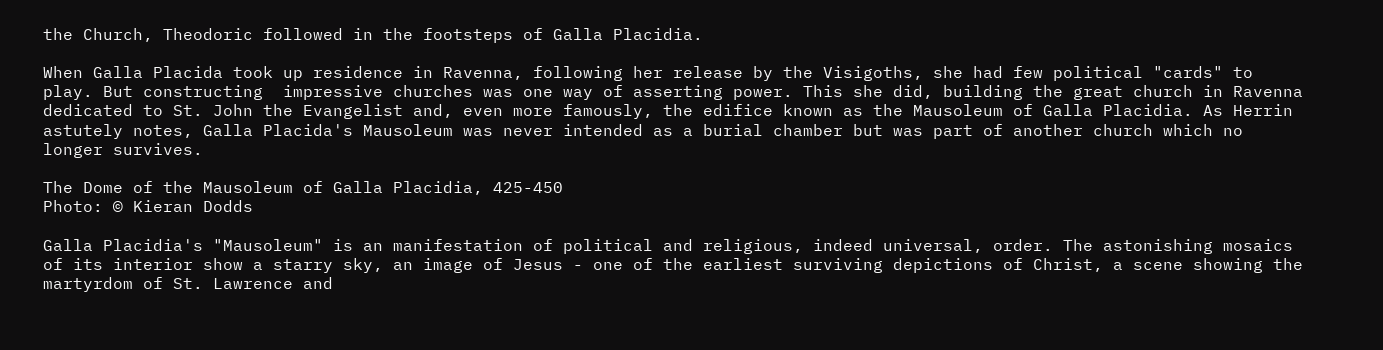the Church, Theodoric followed in the footsteps of Galla Placidia.

When Galla Placida took up residence in Ravenna, following her release by the Visigoths, she had few political "cards" to play. But constructing  impressive churches was one way of asserting power. This she did, building the great church in Ravenna dedicated to St. John the Evangelist and, even more famously, the edifice known as the Mausoleum of Galla Placidia. As Herrin astutely notes, Galla Placida's Mausoleum was never intended as a burial chamber but was part of another church which no longer survives.

The Dome of the Mausoleum of Galla Placidia, 425-450
Photo: © Kieran Dodds

Galla Placidia's "Mausoleum" is an manifestation of political and religious, indeed universal, order. The astonishing mosaics of its interior show a starry sky, an image of Jesus - one of the earliest surviving depictions of Christ, a scene showing the martyrdom of St. Lawrence and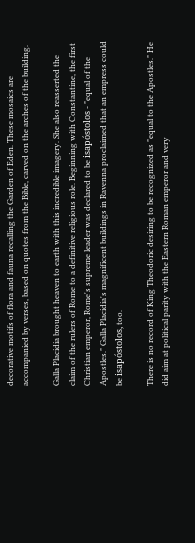decorative motifs of flora and fauna recalling the Garden of Eden. These mosaics are accompanied by verses, based on quotes from the Bible, carved on the arches of the building.

Galla Placidia brought heaven to earth with this incredible imagery. She also reasserted the claim of the rulers of Rome to a definitive religious role. Beginning with Constantine, the first Christian emperor, Rome's supreme leader was declared to be isapóstolos - "equal of the Apostles." Galla Placidia's magnificent buildings in Ravenna proclaimed that an empress could be isapóstolos, too.

There is no record of King Theodoric desiring to be recognized as "equal to the Apostles." He did aim at political parity with the Eastern Roman emperor and very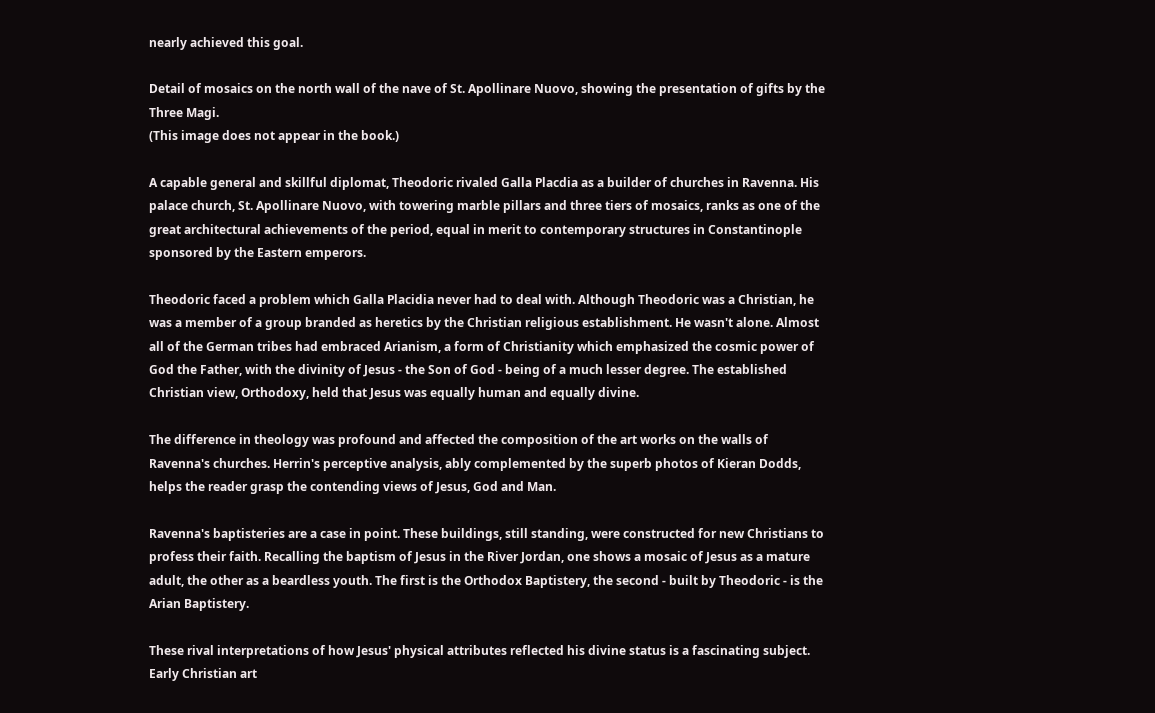nearly achieved this goal.

Detail of mosaics on the north wall of the nave of St. Apollinare Nuovo, showing the presentation of gifts by the Three Magi.
(This image does not appear in the book.)

A capable general and skillful diplomat, Theodoric rivaled Galla Placdia as a builder of churches in Ravenna. His palace church, St. Apollinare Nuovo, with towering marble pillars and three tiers of mosaics, ranks as one of the great architectural achievements of the period, equal in merit to contemporary structures in Constantinople sponsored by the Eastern emperors.

Theodoric faced a problem which Galla Placidia never had to deal with. Although Theodoric was a Christian, he was a member of a group branded as heretics by the Christian religious establishment. He wasn't alone. Almost all of the German tribes had embraced Arianism, a form of Christianity which emphasized the cosmic power of God the Father, with the divinity of Jesus - the Son of God - being of a much lesser degree. The established Christian view, Orthodoxy, held that Jesus was equally human and equally divine.

The difference in theology was profound and affected the composition of the art works on the walls of Ravenna's churches. Herrin's perceptive analysis, ably complemented by the superb photos of Kieran Dodds, helps the reader grasp the contending views of Jesus, God and Man.

Ravenna's baptisteries are a case in point. These buildings, still standing, were constructed for new Christians to profess their faith. Recalling the baptism of Jesus in the River Jordan, one shows a mosaic of Jesus as a mature adult, the other as a beardless youth. The first is the Orthodox Baptistery, the second - built by Theodoric - is the Arian Baptistery.

These rival interpretations of how Jesus' physical attributes reflected his divine status is a fascinating subject. Early Christian art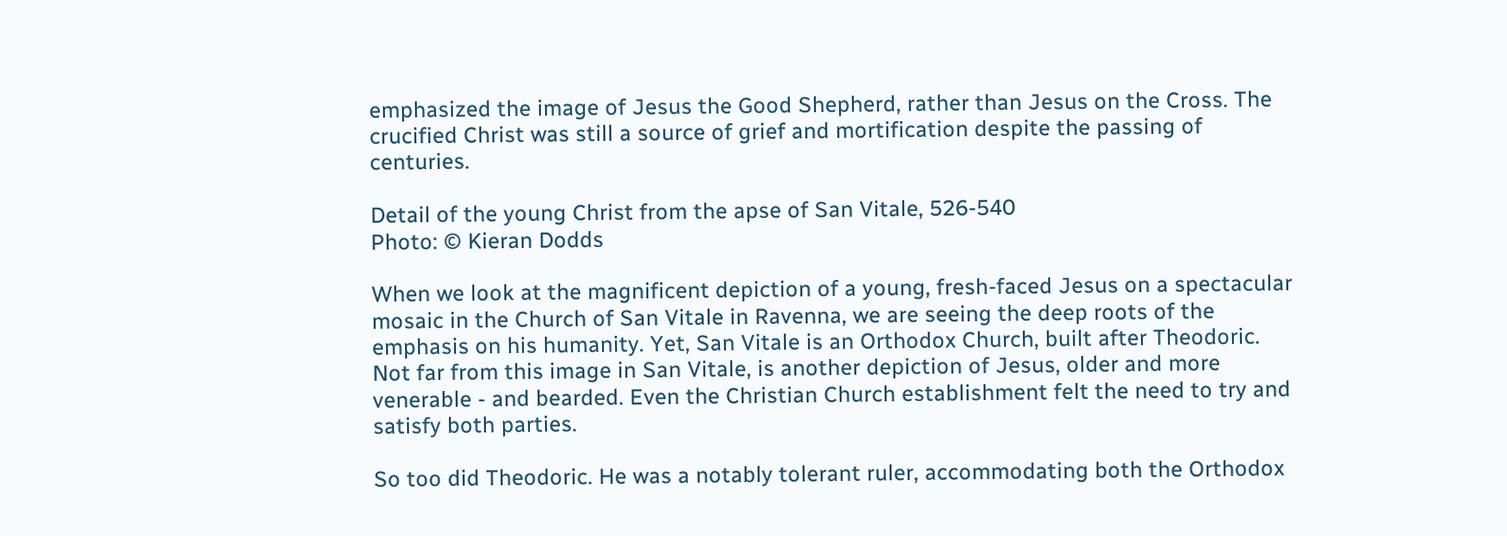emphasized the image of Jesus the Good Shepherd, rather than Jesus on the Cross. The crucified Christ was still a source of grief and mortification despite the passing of centuries.

Detail of the young Christ from the apse of San Vitale, 526-540
Photo: © Kieran Dodds

When we look at the magnificent depiction of a young, fresh-faced Jesus on a spectacular mosaic in the Church of San Vitale in Ravenna, we are seeing the deep roots of the emphasis on his humanity. Yet, San Vitale is an Orthodox Church, built after Theodoric. Not far from this image in San Vitale, is another depiction of Jesus, older and more venerable - and bearded. Even the Christian Church establishment felt the need to try and satisfy both parties.

So too did Theodoric. He was a notably tolerant ruler, accommodating both the Orthodox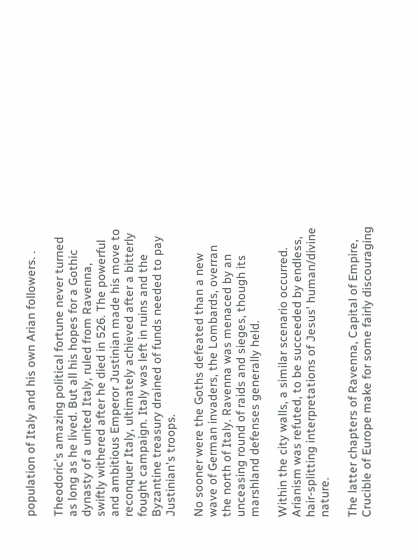population of Italy and his own Arian followers. .

Theodoric's amazing political fortune never turned as long as he lived. But all his hopes for a Gothic dynasty of a united Italy, ruled from Ravenna, swiftly withered after he died in 526. The powerful and ambitious Emperor Justinian made his move to reconquer Italy, ultimately achieved after a bitterly fought campaign. Italy was left in ruins and the Byzantine treasury drained of funds needed to pay Justinian's troops.

No sooner were the Goths defeated than a new wave of German invaders, the Lombards, overran the north of Italy. Ravenna was menaced by an unceasing round of raids and sieges, though its marshland defenses generally held.

Within the city walls, a similar scenario occurred. Arianism was refuted, to be succeeded by endless, hair-splitting interpretations of Jesus' human/divine nature.

The latter chapters of Ravenna, Capital of Empire, Crucible of Europe make for some fairly discouraging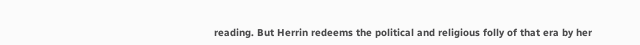reading. But Herrin redeems the political and religious folly of that era by her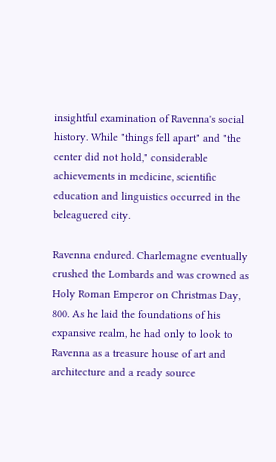insightful examination of Ravenna's social history. While "things fell apart" and "the center did not hold," considerable achievements in medicine, scientific education and linguistics occurred in the beleaguered city.

Ravenna endured. Charlemagne eventually crushed the Lombards and was crowned as Holy Roman Emperor on Christmas Day, 800. As he laid the foundations of his expansive realm, he had only to look to Ravenna as a treasure house of art and architecture and a ready source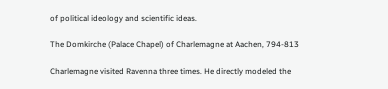of political ideology and scientific ideas.

The Domkirche (Palace Chapel) of Charlemagne at Aachen, 794-813

Charlemagne visited Ravenna three times. He directly modeled the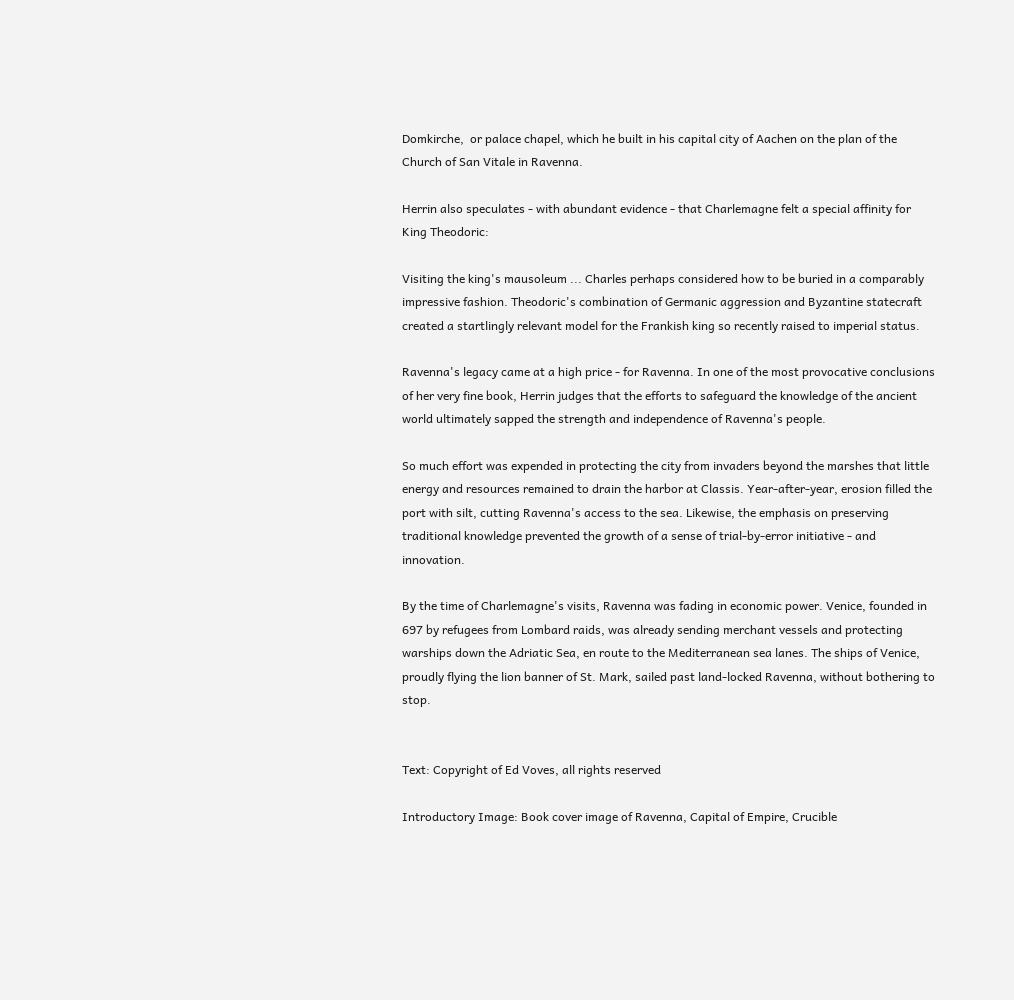Domkirche,  or palace chapel, which he built in his capital city of Aachen on the plan of the Church of San Vitale in Ravenna.

Herrin also speculates - with abundant evidence - that Charlemagne felt a special affinity for King Theodoric:

Visiting the king's mausoleum ... Charles perhaps considered how to be buried in a comparably impressive fashion. Theodoric's combination of Germanic aggression and Byzantine statecraft created a startlingly relevant model for the Frankish king so recently raised to imperial status.

Ravenna's legacy came at a high price - for Ravenna. In one of the most provocative conclusions of her very fine book, Herrin judges that the efforts to safeguard the knowledge of the ancient world ultimately sapped the strength and independence of Ravenna's people.

So much effort was expended in protecting the city from invaders beyond the marshes that little energy and resources remained to drain the harbor at Classis. Year-after-year, erosion filled the port with silt, cutting Ravenna's access to the sea. Likewise, the emphasis on preserving traditional knowledge prevented the growth of a sense of trial-by-error initiative - and innovation.

By the time of Charlemagne's visits, Ravenna was fading in economic power. Venice, founded in 697 by refugees from Lombard raids, was already sending merchant vessels and protecting warships down the Adriatic Sea, en route to the Mediterranean sea lanes. The ships of Venice, proudly flying the lion banner of St. Mark, sailed past land-locked Ravenna, without bothering to stop.


Text: Copyright of Ed Voves, all rights reserved

Introductory Image: Book cover image of Ravenna, Capital of Empire, Crucible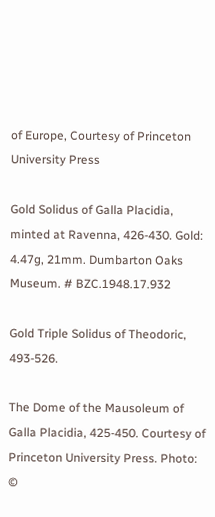of Europe, Courtesy of Princeton University Press

Gold Solidus of Galla Placidia, minted at Ravenna, 426-430. Gold: 4.47g, 21mm. Dumbarton Oaks Museum. # BZC.1948.17.932

Gold Triple Solidus of Theodoric, 493-526.

The Dome of the Mausoleum of Galla Placidia, 425-450. Courtesy of Princeton University Press. Photo: ©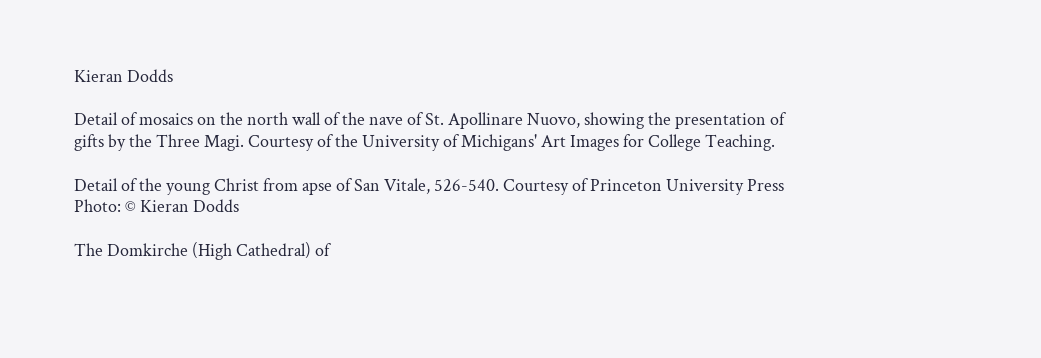Kieran Dodds

Detail of mosaics on the north wall of the nave of St. Apollinare Nuovo, showing the presentation of gifts by the Three Magi. Courtesy of the University of Michigans' Art Images for College Teaching.

Detail of the young Christ from apse of San Vitale, 526-540. Courtesy of Princeton University Press Photo: © Kieran Dodds

The Domkirche (High Cathedral) of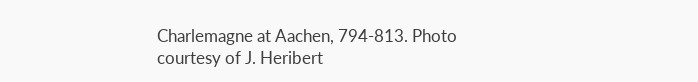Charlemagne at Aachen, 794-813. Photo courtesy of J. Heribert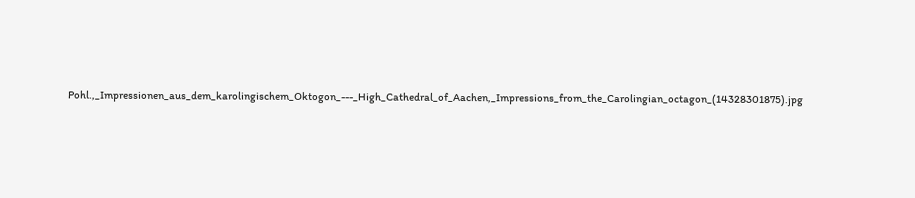Pohl.,_Impressionen_aus_dem_karolingischem_Oktogon_---_High_Cathedral_of_Aachen,_Impressions_from_the_Carolingian_octagon_(14328301875).jpg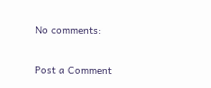No comments:

Post a Comment